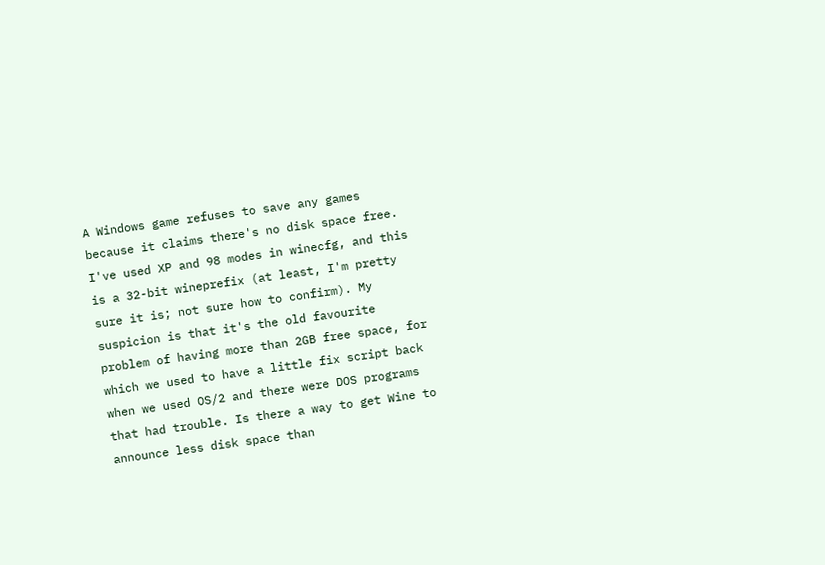A Windows game refuses to save any games because it claims there's no disk space free. I've used XP and 98 modes in winecfg, and this is a 32-bit wineprefix (at least, I'm pretty sure it is; not sure how to confirm). My suspicion is that it's the old favourite problem of having more than 2GB free space, for which we used to have a little fix script back when we used OS/2 and there were DOS programs that had trouble. Is there a way to get Wine to announce less disk space than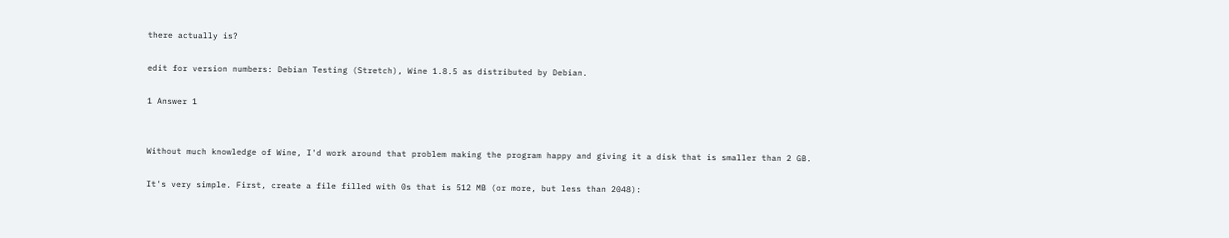there actually is?

edit for version numbers: Debian Testing (Stretch), Wine 1.8.5 as distributed by Debian.

1 Answer 1


Without much knowledge of Wine, I'd work around that problem making the program happy and giving it a disk that is smaller than 2 GB.

It's very simple. First, create a file filled with 0s that is 512 MB (or more, but less than 2048):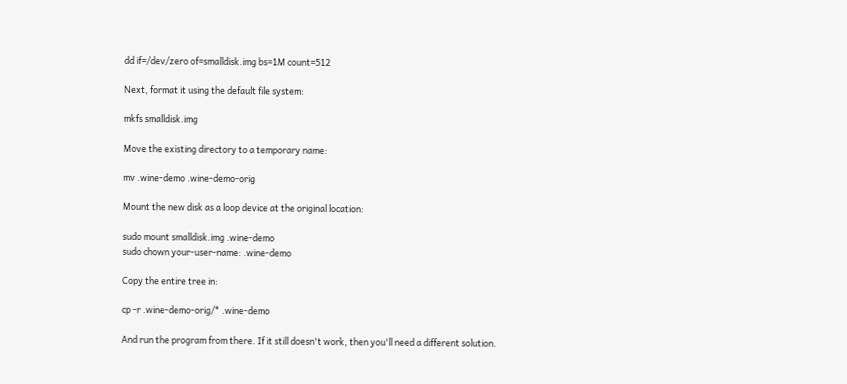dd if=/dev/zero of=smalldisk.img bs=1M count=512

Next, format it using the default file system:

mkfs smalldisk.img

Move the existing directory to a temporary name:

mv .wine-demo .wine-demo-orig

Mount the new disk as a loop device at the original location:

sudo mount smalldisk.img .wine-demo
sudo chown your-user-name: .wine-demo

Copy the entire tree in:

cp -r .wine-demo-orig/* .wine-demo

And run the program from there. If it still doesn't work, then you'll need a different solution.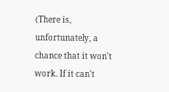(There is, unfortunately, a chance that it won't work. If it can't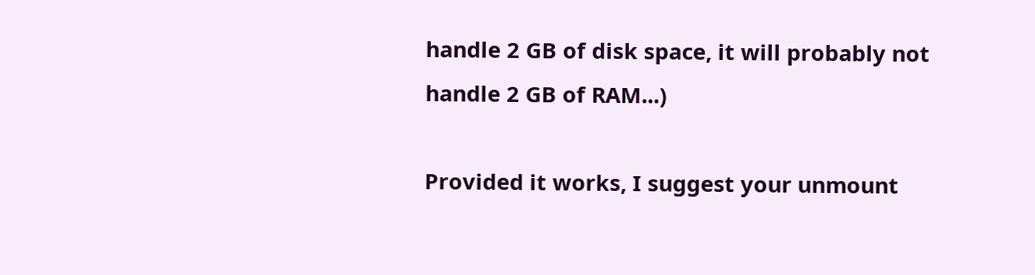handle 2 GB of disk space, it will probably not handle 2 GB of RAM...)

Provided it works, I suggest your unmount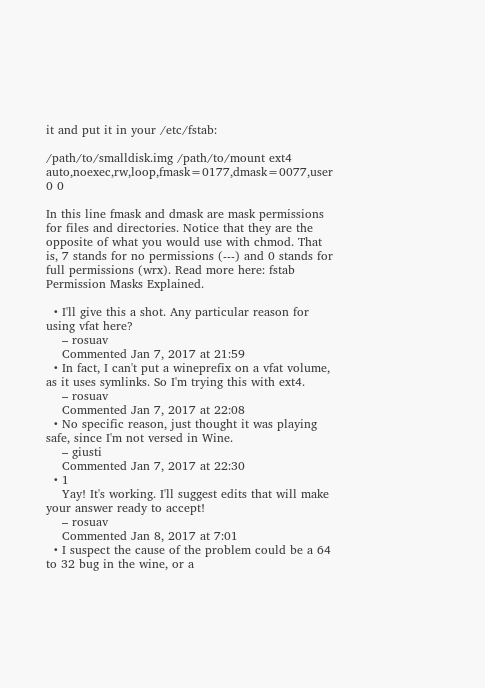it and put it in your /etc/fstab:

/path/to/smalldisk.img /path/to/mount ext4 auto,noexec,rw,loop,fmask=0177,dmask=0077,user 0 0

In this line fmask and dmask are mask permissions for files and directories. Notice that they are the opposite of what you would use with chmod. That is, 7 stands for no permissions (---) and 0 stands for full permissions (wrx). Read more here: fstab Permission Masks Explained.

  • I'll give this a shot. Any particular reason for using vfat here?
    – rosuav
    Commented Jan 7, 2017 at 21:59
  • In fact, I can't put a wineprefix on a vfat volume, as it uses symlinks. So I'm trying this with ext4.
    – rosuav
    Commented Jan 7, 2017 at 22:08
  • No specific reason, just thought it was playing safe, since I'm not versed in Wine.
    – giusti
    Commented Jan 7, 2017 at 22:30
  • 1
    Yay! It's working. I'll suggest edits that will make your answer ready to accept!
    – rosuav
    Commented Jan 8, 2017 at 7:01
  • I suspect the cause of the problem could be a 64 to 32 bug in the wine, or a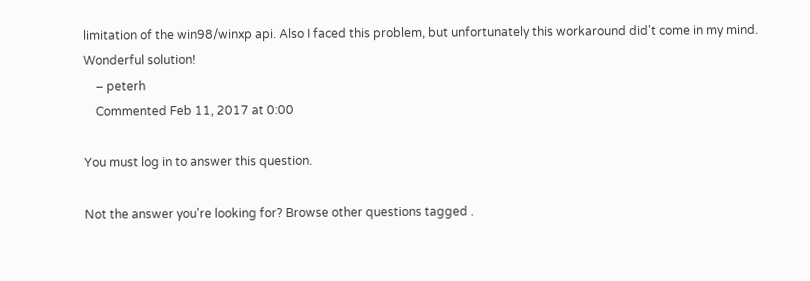limitation of the win98/winxp api. Also I faced this problem, but unfortunately this workaround did't come in my mind. Wonderful solution!
    – peterh
    Commented Feb 11, 2017 at 0:00

You must log in to answer this question.

Not the answer you're looking for? Browse other questions tagged .